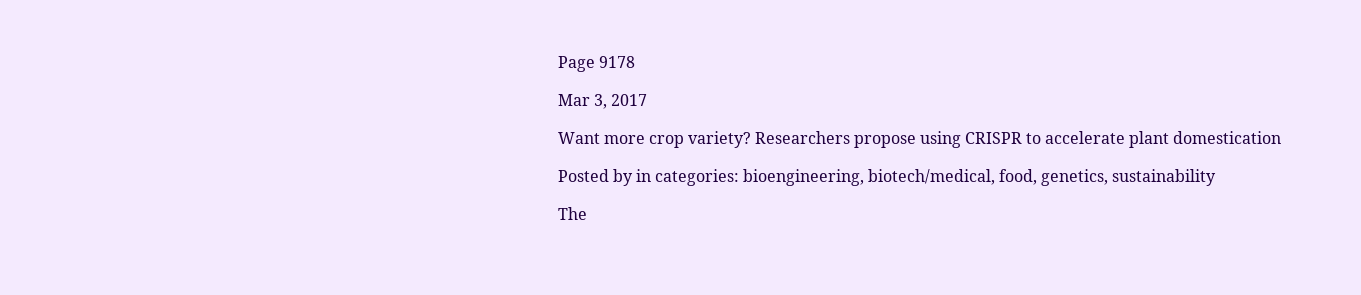Page 9178

Mar 3, 2017

Want more crop variety? Researchers propose using CRISPR to accelerate plant domestication

Posted by in categories: bioengineering, biotech/medical, food, genetics, sustainability

The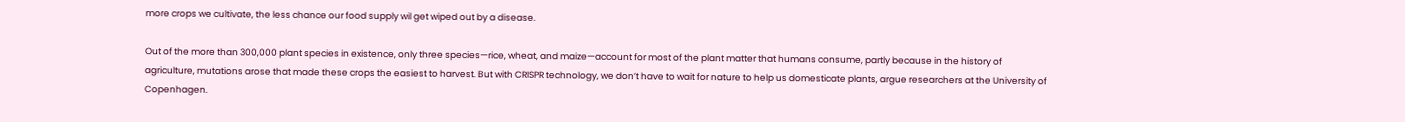more crops we cultivate, the less chance our food supply wil get wiped out by a disease.

Out of the more than 300,000 plant species in existence, only three species—rice, wheat, and maize—account for most of the plant matter that humans consume, partly because in the history of agriculture, mutations arose that made these crops the easiest to harvest. But with CRISPR technology, we don’t have to wait for nature to help us domesticate plants, argue researchers at the University of Copenhagen.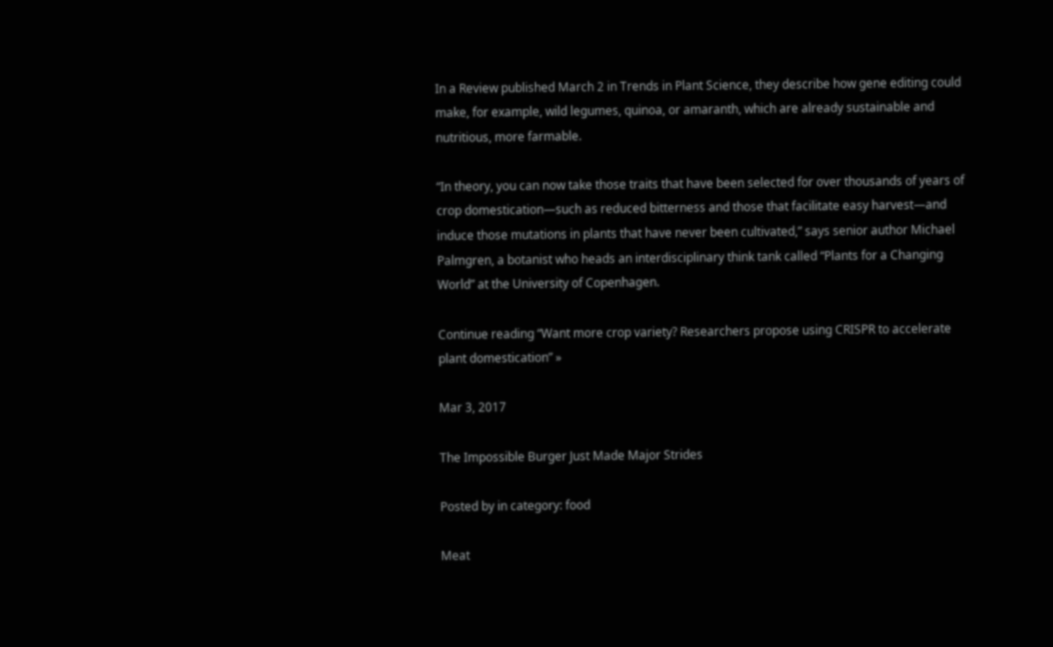In a Review published March 2 in Trends in Plant Science, they describe how gene editing could make, for example, wild legumes, quinoa, or amaranth, which are already sustainable and nutritious, more farmable.

“In theory, you can now take those traits that have been selected for over thousands of years of crop domestication—such as reduced bitterness and those that facilitate easy harvest—and induce those mutations in plants that have never been cultivated,” says senior author Michael Palmgren, a botanist who heads an interdisciplinary think tank called “Plants for a Changing World” at the University of Copenhagen.

Continue reading “Want more crop variety? Researchers propose using CRISPR to accelerate plant domestication” »

Mar 3, 2017

The Impossible Burger Just Made Major Strides

Posted by in category: food

Meat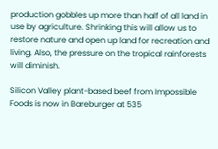production gobbles up more than half of all land in use by agriculture. Shrinking this will allow us to restore nature and open up land for recreation and living. Also, the pressure on the tropical rainforests will diminish.

Silicon Valley plant-based beef from Impossible Foods is now in Bareburger at 535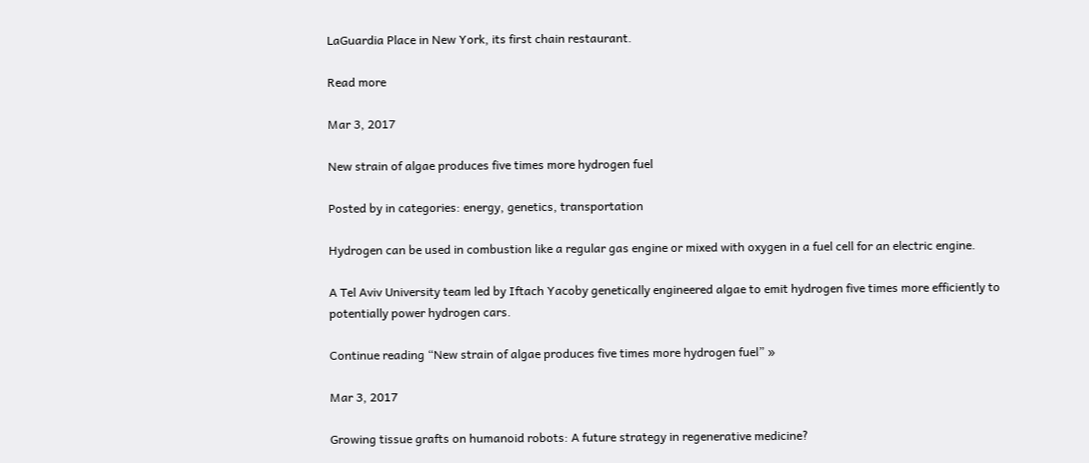LaGuardia Place in New York, its first chain restaurant.

Read more

Mar 3, 2017

New strain of algae produces five times more hydrogen fuel

Posted by in categories: energy, genetics, transportation

Hydrogen can be used in combustion like a regular gas engine or mixed with oxygen in a fuel cell for an electric engine.

A Tel Aviv University team led by Iftach Yacoby genetically engineered algae to emit hydrogen five times more efficiently to potentially power hydrogen cars.

Continue reading “New strain of algae produces five times more hydrogen fuel” »

Mar 3, 2017

Growing tissue grafts on humanoid robots: A future strategy in regenerative medicine?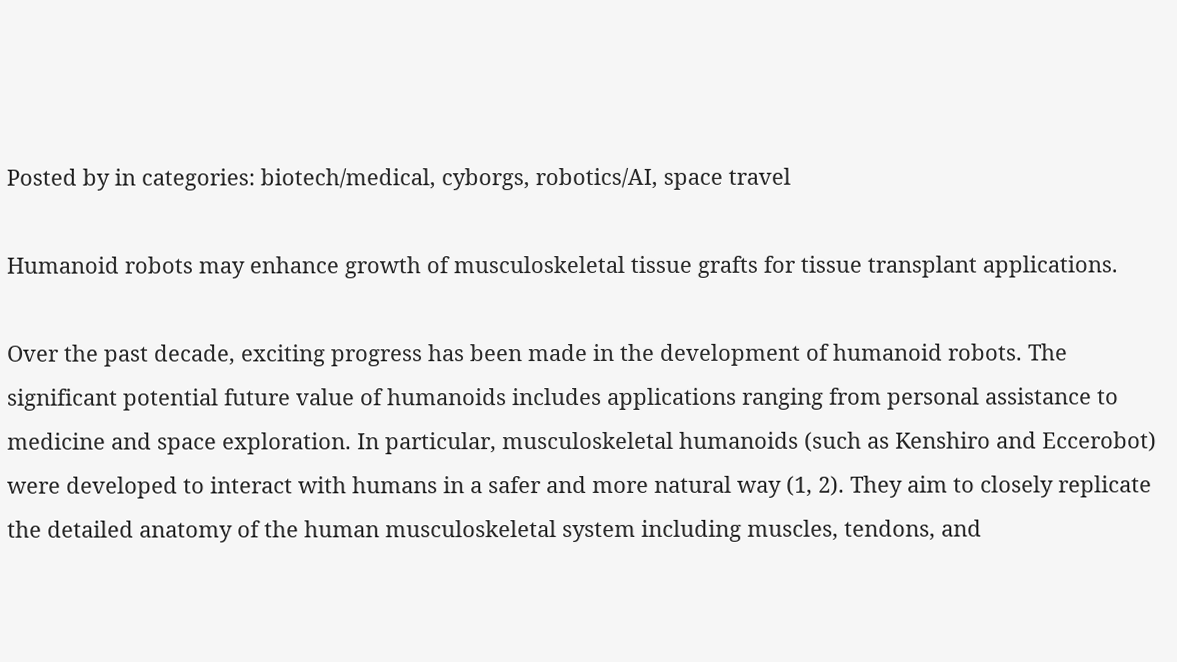Posted by in categories: biotech/medical, cyborgs, robotics/AI, space travel

Humanoid robots may enhance growth of musculoskeletal tissue grafts for tissue transplant applications.

Over the past decade, exciting progress has been made in the development of humanoid robots. The significant potential future value of humanoids includes applications ranging from personal assistance to medicine and space exploration. In particular, musculoskeletal humanoids (such as Kenshiro and Eccerobot) were developed to interact with humans in a safer and more natural way (1, 2). They aim to closely replicate the detailed anatomy of the human musculoskeletal system including muscles, tendons, and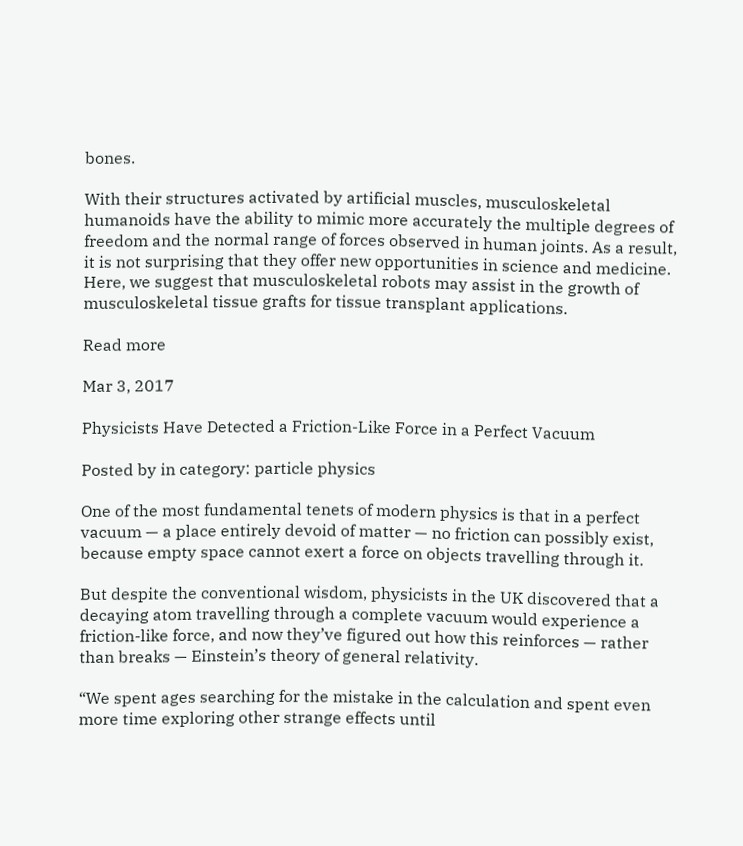bones.

With their structures activated by artificial muscles, musculoskeletal humanoids have the ability to mimic more accurately the multiple degrees of freedom and the normal range of forces observed in human joints. As a result, it is not surprising that they offer new opportunities in science and medicine. Here, we suggest that musculoskeletal robots may assist in the growth of musculoskeletal tissue grafts for tissue transplant applications.

Read more

Mar 3, 2017

Physicists Have Detected a Friction-Like Force in a Perfect Vacuum

Posted by in category: particle physics

One of the most fundamental tenets of modern physics is that in a perfect vacuum — a place entirely devoid of matter — no friction can possibly exist, because empty space cannot exert a force on objects travelling through it.

But despite the conventional wisdom, physicists in the UK discovered that a decaying atom travelling through a complete vacuum would experience a friction-like force, and now they’ve figured out how this reinforces — rather than breaks — Einstein’s theory of general relativity.

“We spent ages searching for the mistake in the calculation and spent even more time exploring other strange effects until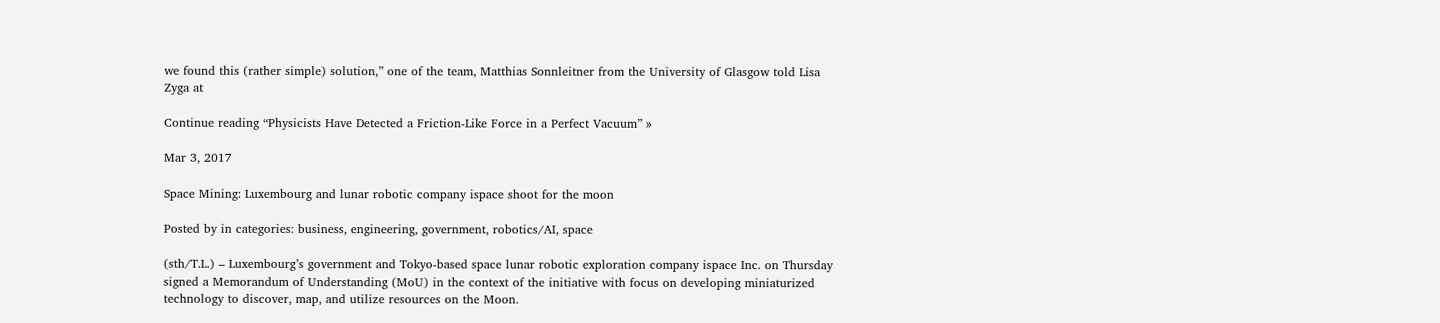we found this (rather simple) solution,” one of the team, Matthias Sonnleitner from the University of Glasgow told Lisa Zyga at

Continue reading “Physicists Have Detected a Friction-Like Force in a Perfect Vacuum” »

Mar 3, 2017

Space Mining: Luxembourg and lunar robotic company ispace shoot for the moon

Posted by in categories: business, engineering, government, robotics/AI, space

(sth/T.L.) – Luxembourg’s government and Tokyo-based space lunar robotic exploration company ispace Inc. on Thursday signed a Memorandum of Understanding (MoU) in the context of the initiative with focus on developing miniaturized technology to discover, map, and utilize resources on the Moon.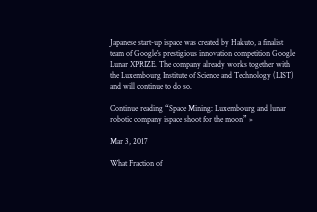Japanese start-up ispace was created by Hakuto, a finalist team of Google’s prestigious innovation competition Google Lunar XPRIZE. The company already works together with the Luxembourg Institute of Science and Technology (LIST) and will continue to do so.

Continue reading “Space Mining: Luxembourg and lunar robotic company ispace shoot for the moon” »

Mar 3, 2017

What Fraction of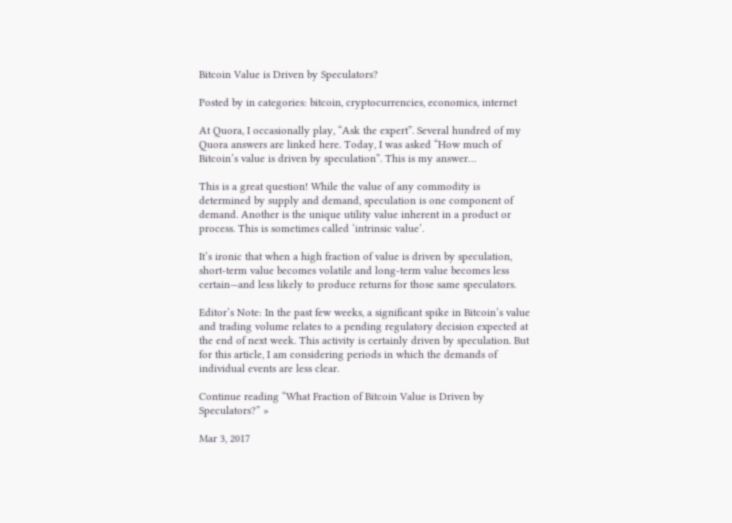Bitcoin Value is Driven by Speculators?

Posted by in categories: bitcoin, cryptocurrencies, economics, internet

At Quora, I occasionally play, “Ask the expert”. Several hundred of my Quora answers are linked here. Today, I was asked “How much of Bitcoin’s value is driven by speculation”. This is my answer…

This is a great question! While the value of any commodity is determined by supply and demand, speculation is one component of demand. Another is the unique utility value inherent in a product or process. This is sometimes called ‘intrinsic value’.

It’s ironic that when a high fraction of value is driven by speculation, short-term value becomes volatile and long-term value becomes less certain—and less likely to produce returns for those same speculators.

Editor’s Note: In the past few weeks, a significant spike in Bitcoin’s value and trading volume relates to a pending regulatory decision expected at the end of next week. This activity is certainly driven by speculation. But for this article, I am considering periods in which the demands of individual events are less clear.

Continue reading “What Fraction of Bitcoin Value is Driven by Speculators?” »

Mar 3, 2017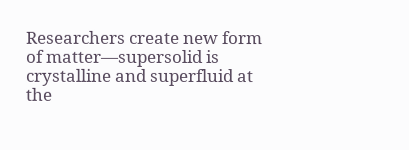Researchers create new form of matter—supersolid is crystalline and superfluid at the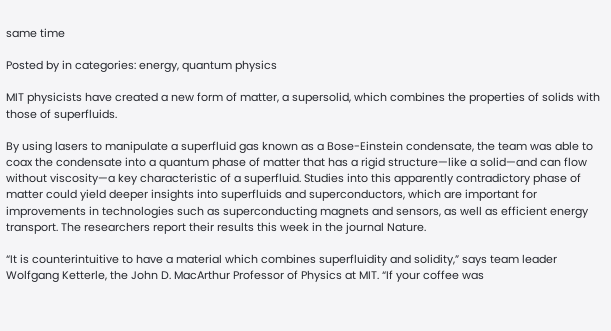same time

Posted by in categories: energy, quantum physics

MIT physicists have created a new form of matter, a supersolid, which combines the properties of solids with those of superfluids.

By using lasers to manipulate a superfluid gas known as a Bose-Einstein condensate, the team was able to coax the condensate into a quantum phase of matter that has a rigid structure—like a solid—and can flow without viscosity—a key characteristic of a superfluid. Studies into this apparently contradictory phase of matter could yield deeper insights into superfluids and superconductors, which are important for improvements in technologies such as superconducting magnets and sensors, as well as efficient energy transport. The researchers report their results this week in the journal Nature.

“It is counterintuitive to have a material which combines superfluidity and solidity,” says team leader Wolfgang Ketterle, the John D. MacArthur Professor of Physics at MIT. “If your coffee was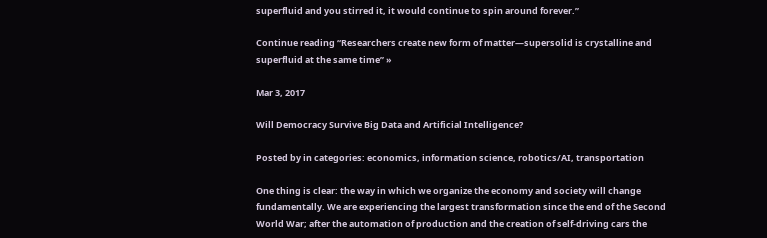superfluid and you stirred it, it would continue to spin around forever.”

Continue reading “Researchers create new form of matter—supersolid is crystalline and superfluid at the same time” »

Mar 3, 2017

Will Democracy Survive Big Data and Artificial Intelligence?

Posted by in categories: economics, information science, robotics/AI, transportation

One thing is clear: the way in which we organize the economy and society will change fundamentally. We are experiencing the largest transformation since the end of the Second World War; after the automation of production and the creation of self-driving cars the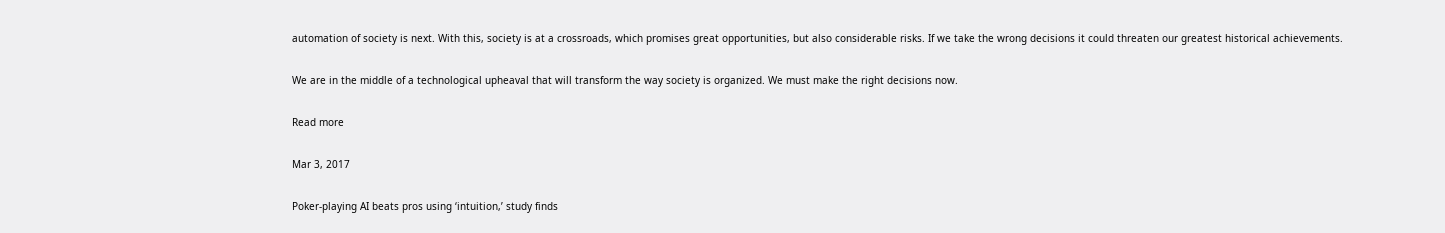automation of society is next. With this, society is at a crossroads, which promises great opportunities, but also considerable risks. If we take the wrong decisions it could threaten our greatest historical achievements.

We are in the middle of a technological upheaval that will transform the way society is organized. We must make the right decisions now.

Read more

Mar 3, 2017

Poker-playing AI beats pros using ‘intuition,’ study finds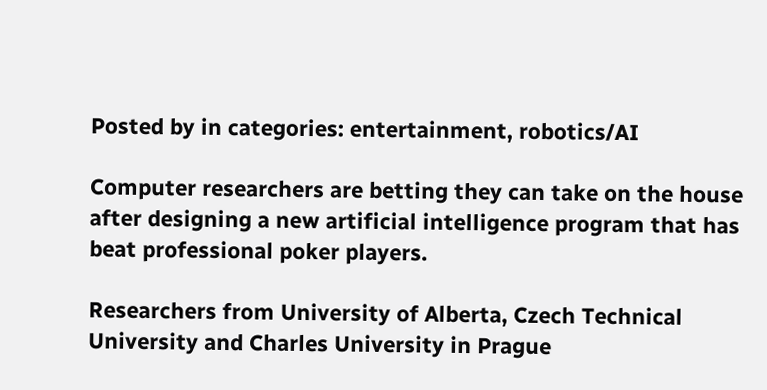Posted by in categories: entertainment, robotics/AI

Computer researchers are betting they can take on the house after designing a new artificial intelligence program that has beat professional poker players.

Researchers from University of Alberta, Czech Technical University and Charles University in Prague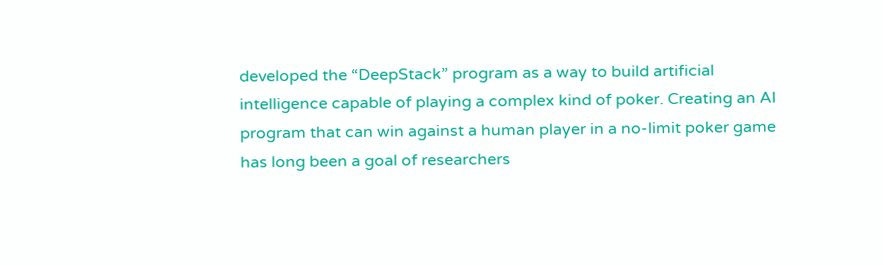developed the “DeepStack” program as a way to build artificial intelligence capable of playing a complex kind of poker. Creating an AI program that can win against a human player in a no-limit poker game has long been a goal of researchers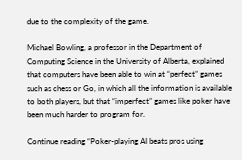due to the complexity of the game.

Michael Bowling, a professor in the Department of Computing Science in the University of Alberta, explained that computers have been able to win at “perfect” games such as chess or Go, in which all the information is available to both players, but that “imperfect” games like poker have been much harder to program for.

Continue reading “Poker-playing AI beats pros using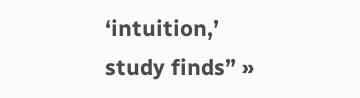‘intuition,’ study finds” »